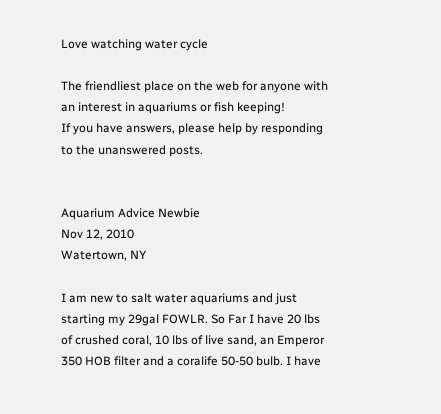Love watching water cycle

The friendliest place on the web for anyone with an interest in aquariums or fish keeping!
If you have answers, please help by responding to the unanswered posts.


Aquarium Advice Newbie
Nov 12, 2010
Watertown, NY

I am new to salt water aquariums and just starting my 29gal FOWLR. So Far I have 20 lbs of crushed coral, 10 lbs of live sand, an Emperor 350 HOB filter and a coralife 50-50 bulb. I have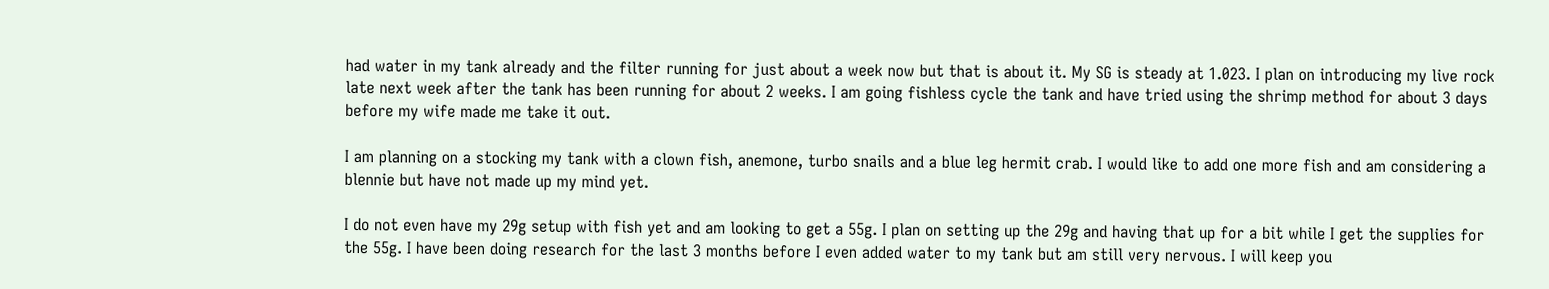had water in my tank already and the filter running for just about a week now but that is about it. My SG is steady at 1.023. I plan on introducing my live rock late next week after the tank has been running for about 2 weeks. I am going fishless cycle the tank and have tried using the shrimp method for about 3 days before my wife made me take it out.

I am planning on a stocking my tank with a clown fish, anemone, turbo snails and a blue leg hermit crab. I would like to add one more fish and am considering a blennie but have not made up my mind yet.

I do not even have my 29g setup with fish yet and am looking to get a 55g. I plan on setting up the 29g and having that up for a bit while I get the supplies for the 55g. I have been doing research for the last 3 months before I even added water to my tank but am still very nervous. I will keep you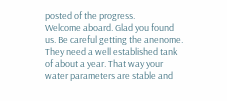posted of the progress.
Welcome aboard. Glad you found us. Be careful getting the anenome. They need a well established tank of about a year. That way your water parameters are stable and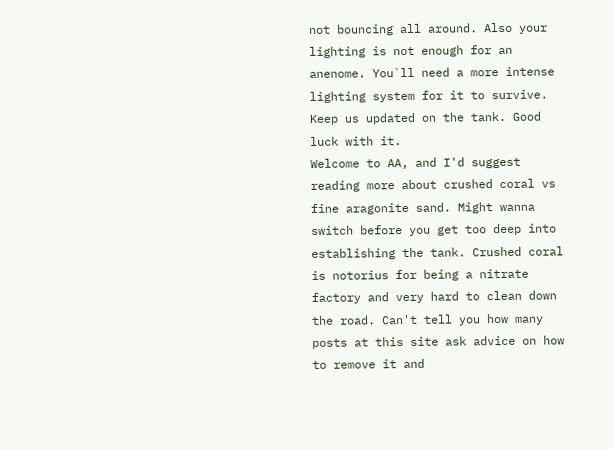not bouncing all around. Also your lighting is not enough for an anenome. You`ll need a more intense lighting system for it to survive. Keep us updated on the tank. Good luck with it.
Welcome to AA, and I'd suggest reading more about crushed coral vs fine aragonite sand. Might wanna switch before you get too deep into establishing the tank. Crushed coral is notorius for being a nitrate factory and very hard to clean down the road. Can't tell you how many posts at this site ask advice on how to remove it and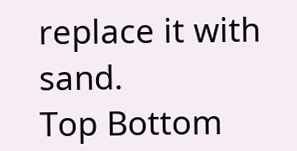replace it with sand.
Top Bottom